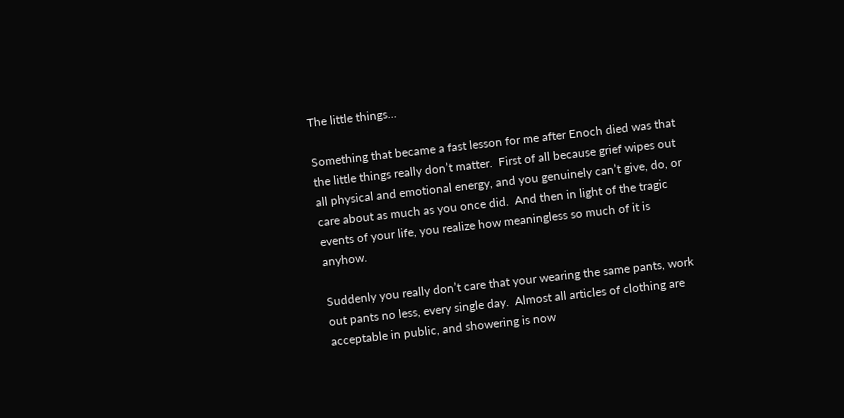The little things…

Something that became a fast lesson for me after Enoch died was that the little things really don’t matter.  First of all because grief wipes out all physical and emotional energy, and you genuinely can’t give, do, or care about as much as you once did.  And then in light of the tragic events of your life, you realize how meaningless so much of it is anyhow.

Suddenly you really don’t care that your wearing the same pants, work out pants no less, every single day.  Almost all articles of clothing are acceptable in public, and showering is now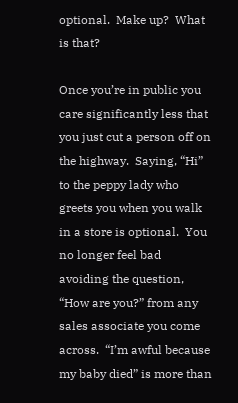optional.  Make up?  What is that?

Once you’re in public you care significantly less that you just cut a person off on the highway.  Saying, “Hi” to the peppy lady who greets you when you walk in a store is optional.  You no longer feel bad avoiding the question, “How are you?” from any sales associate you come across.  “I’m awful because my baby died” is more than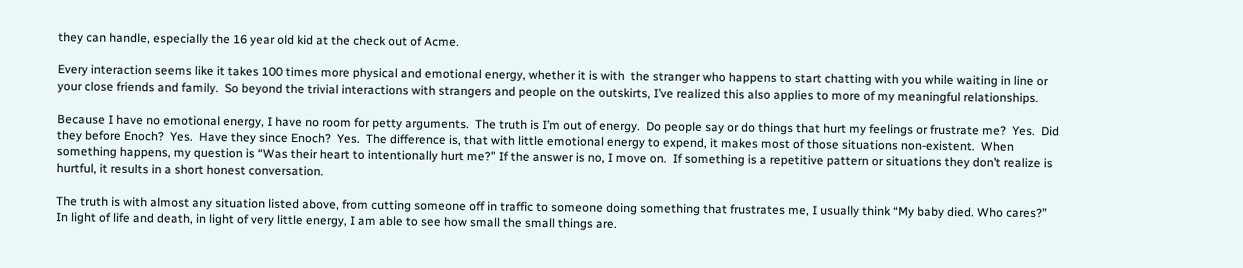they can handle, especially the 16 year old kid at the check out of Acme.

Every interaction seems like it takes 100 times more physical and emotional energy, whether it is with  the stranger who happens to start chatting with you while waiting in line or your close friends and family.  So beyond the trivial interactions with strangers and people on the outskirts, I’ve realized this also applies to more of my meaningful relationships.

Because I have no emotional energy, I have no room for petty arguments.  The truth is I’m out of energy.  Do people say or do things that hurt my feelings or frustrate me?  Yes.  Did they before Enoch?  Yes.  Have they since Enoch?  Yes.  The difference is, that with little emotional energy to expend, it makes most of those situations non-existent.  When something happens, my question is “Was their heart to intentionally hurt me?” If the answer is no, I move on.  If something is a repetitive pattern or situations they don’t realize is hurtful, it results in a short honest conversation.

The truth is with almost any situation listed above, from cutting someone off in traffic to someone doing something that frustrates me, I usually think “My baby died. Who cares?”   In light of life and death, in light of very little energy, I am able to see how small the small things are.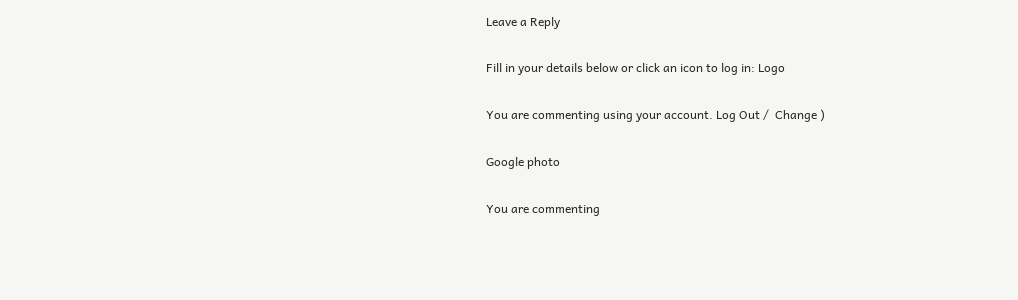Leave a Reply

Fill in your details below or click an icon to log in: Logo

You are commenting using your account. Log Out /  Change )

Google photo

You are commenting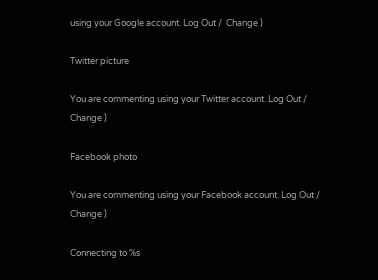using your Google account. Log Out /  Change )

Twitter picture

You are commenting using your Twitter account. Log Out /  Change )

Facebook photo

You are commenting using your Facebook account. Log Out /  Change )

Connecting to %s